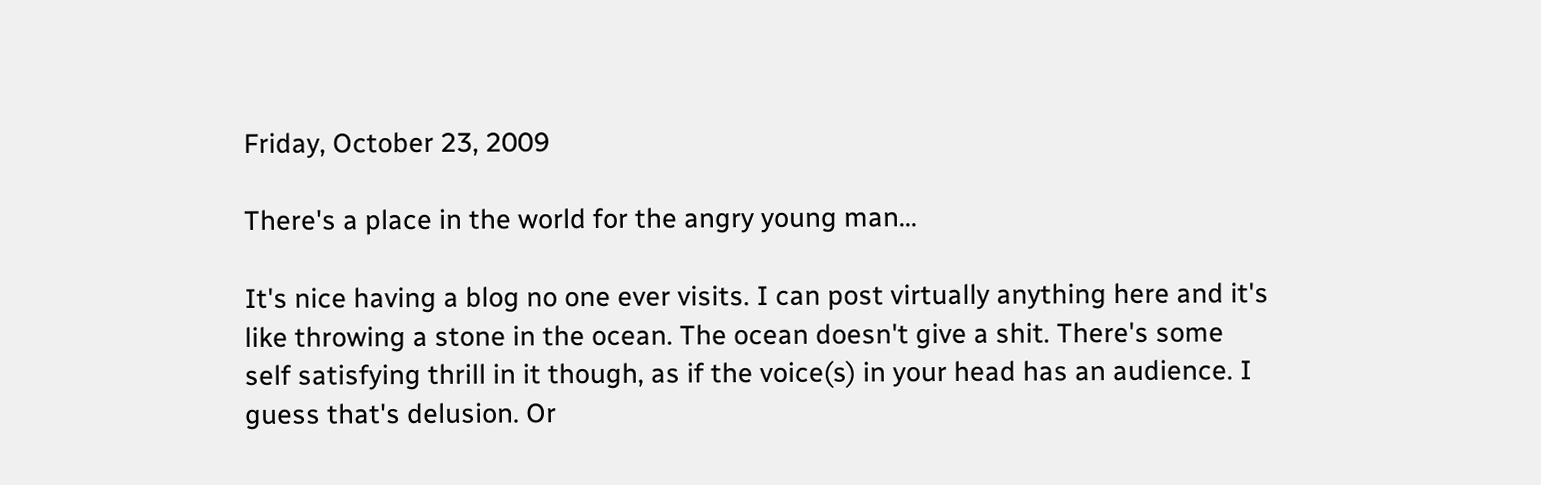Friday, October 23, 2009

There's a place in the world for the angry young man...

It's nice having a blog no one ever visits. I can post virtually anything here and it's like throwing a stone in the ocean. The ocean doesn't give a shit. There's some self satisfying thrill in it though, as if the voice(s) in your head has an audience. I guess that's delusion. Or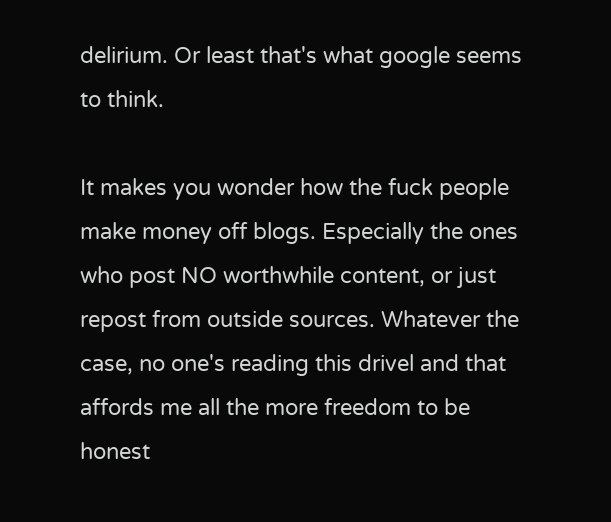delirium. Or least that's what google seems to think.

It makes you wonder how the fuck people make money off blogs. Especially the ones who post NO worthwhile content, or just repost from outside sources. Whatever the case, no one's reading this drivel and that affords me all the more freedom to be honest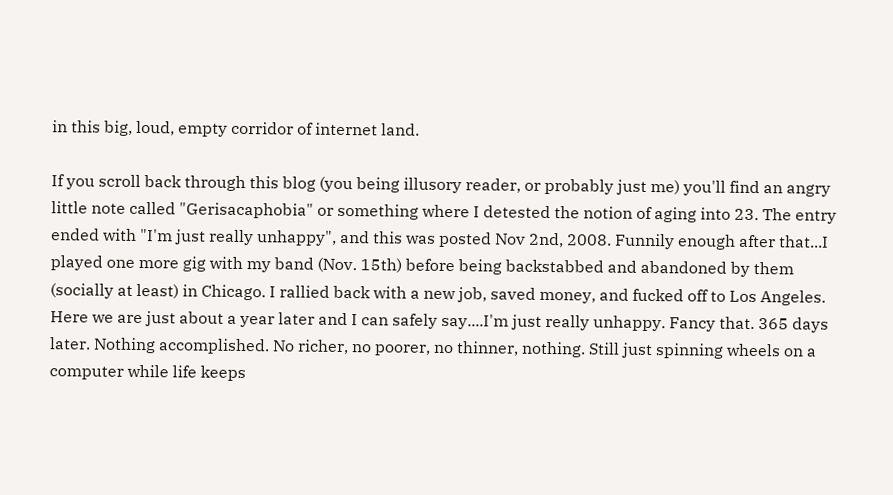in this big, loud, empty corridor of internet land.

If you scroll back through this blog (you being illusory reader, or probably just me) you'll find an angry little note called "Gerisacaphobia" or something where I detested the notion of aging into 23. The entry ended with "I'm just really unhappy", and this was posted Nov 2nd, 2008. Funnily enough after that...I played one more gig with my band (Nov. 15th) before being backstabbed and abandoned by them (socially at least) in Chicago. I rallied back with a new job, saved money, and fucked off to Los Angeles. Here we are just about a year later and I can safely say....I'm just really unhappy. Fancy that. 365 days later. Nothing accomplished. No richer, no poorer, no thinner, nothing. Still just spinning wheels on a computer while life keeps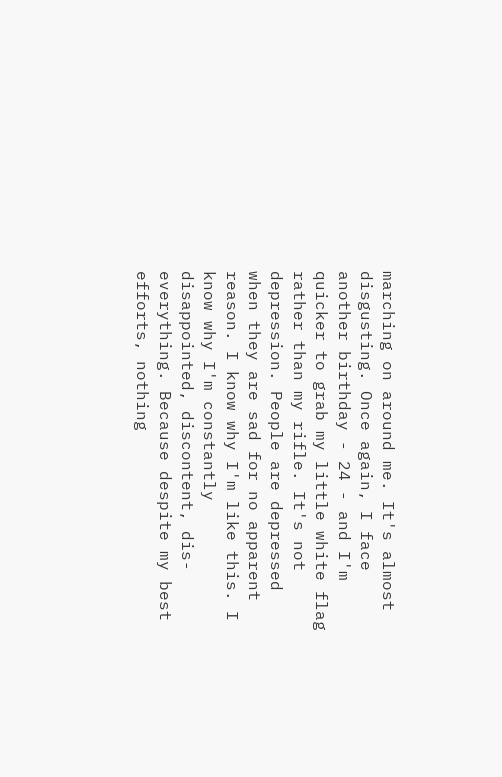marching on around me. It's almost disgusting. Once again, I face another birthday - 24 - and I'm quicker to grab my little white flag rather than my rifle. It's not depression. People are depressed when they are sad for no apparent reason. I know why I'm like this. I know why I'm constantly disappointed, discontent, dis-everything. Because despite my best efforts, nothing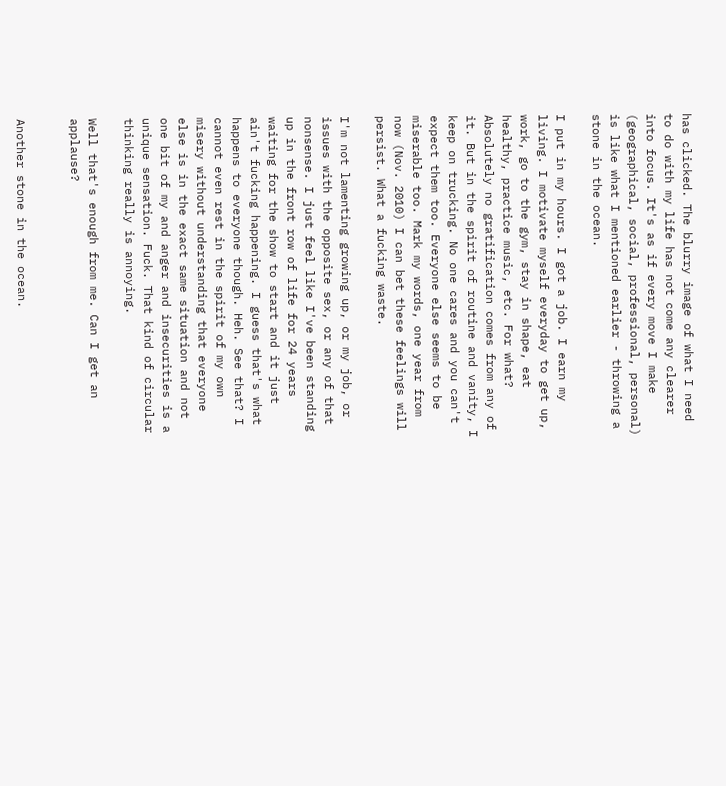has clicked. The blurry image of what I need to do with my life has not come any clearer into focus. It's as if every move I make (geographical, social, professional, personal) is like what I mentioned earlier - throwing a stone in the ocean.

I put in my hours. I got a job. I earn my living. I motivate myself everyday to get up, work, go to the gym, stay in shape, eat healthy, practice music, etc. For what? Absolutely no gratification comes from any of it. But in the spirit of routine and vanity, I keep on trucking. No one cares and you can't expect them too. Everyone else seems to be miserable too. Mark my words, one year from now (Nov. 2010) I can bet these feelings will persist. What a fucking waste.

I'm not lamenting growing up, or my job, or issues with the opposite sex, or any of that nonsense. I just feel like I've been standing up in the front row of life for 24 years waiting for the show to start and it just ain't fucking happening. I guess that's what happens to everyone though. Heh. See that? I cannot even rest in the spirit of my own misery without understanding that everyone else is in the exact same situation and not one bit of my and anger and insecurities is a unique sensation. Fuck. That kind of circular thinking really is annoying.

Well that's enough from me. Can I get an applause?


Another stone in the ocean.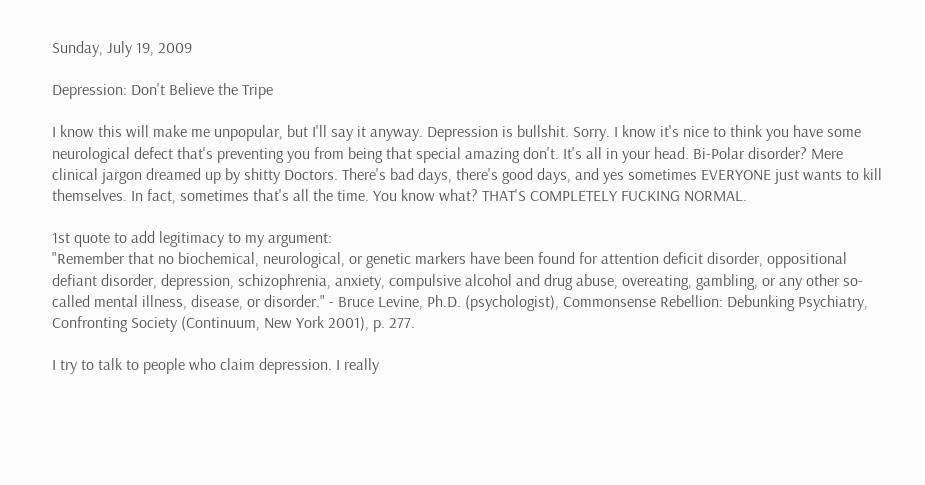Sunday, July 19, 2009

Depression: Don't Believe the Tripe

I know this will make me unpopular, but I'll say it anyway. Depression is bullshit. Sorry. I know it's nice to think you have some neurological defect that's preventing you from being that special amazing don't. It's all in your head. Bi-Polar disorder? Mere clinical jargon dreamed up by shitty Doctors. There's bad days, there's good days, and yes sometimes EVERYONE just wants to kill themselves. In fact, sometimes that's all the time. You know what? THAT'S COMPLETELY FUCKING NORMAL.

1st quote to add legitimacy to my argument:
"Remember that no biochemical, neurological, or genetic markers have been found for attention deficit disorder, oppositional defiant disorder, depression, schizophrenia, anxiety, compulsive alcohol and drug abuse, overeating, gambling, or any other so-called mental illness, disease, or disorder." - Bruce Levine, Ph.D. (psychologist), Commonsense Rebellion: Debunking Psychiatry, Confronting Society (Continuum, New York 2001), p. 277.

I try to talk to people who claim depression. I really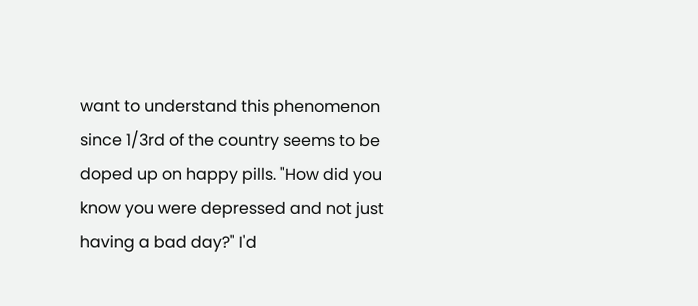want to understand this phenomenon since 1/3rd of the country seems to be doped up on happy pills. "How did you know you were depressed and not just having a bad day?" I'd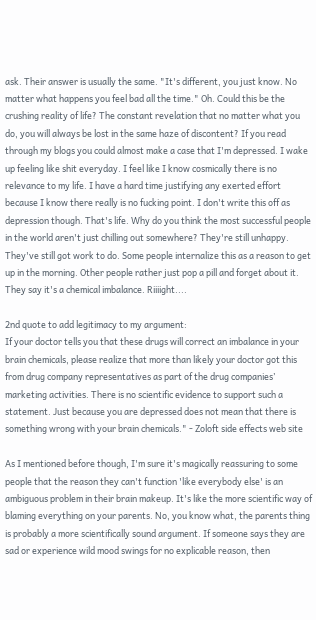ask. Their answer is usually the same. "It's different, you just know. No matter what happens you feel bad all the time." Oh. Could this be the crushing reality of life? The constant revelation that no matter what you do, you will always be lost in the same haze of discontent? If you read through my blogs you could almost make a case that I'm depressed. I wake up feeling like shit everyday. I feel like I know cosmically there is no relevance to my life. I have a hard time justifying any exerted effort because I know there really is no fucking point. I don't write this off as depression though. That's life. Why do you think the most successful people in the world aren't just chilling out somewhere? They're still unhappy. They've still got work to do. Some people internalize this as a reason to get up in the morning. Other people rather just pop a pill and forget about it. They say it's a chemical imbalance. Riiiight....

2nd quote to add legitimacy to my argument:
If your doctor tells you that these drugs will correct an imbalance in your brain chemicals, please realize that more than likely your doctor got this from drug company representatives as part of the drug companies’ marketing activities. There is no scientific evidence to support such a statement. Just because you are depressed does not mean that there is something wrong with your brain chemicals." - Zoloft side effects web site

As I mentioned before though, I'm sure it's magically reassuring to some people that the reason they can't function 'like everybody else' is an ambiguous problem in their brain makeup. It's like the more scientific way of blaming everything on your parents. No, you know what, the parents thing is probably a more scientifically sound argument. If someone says they are sad or experience wild mood swings for no explicable reason, then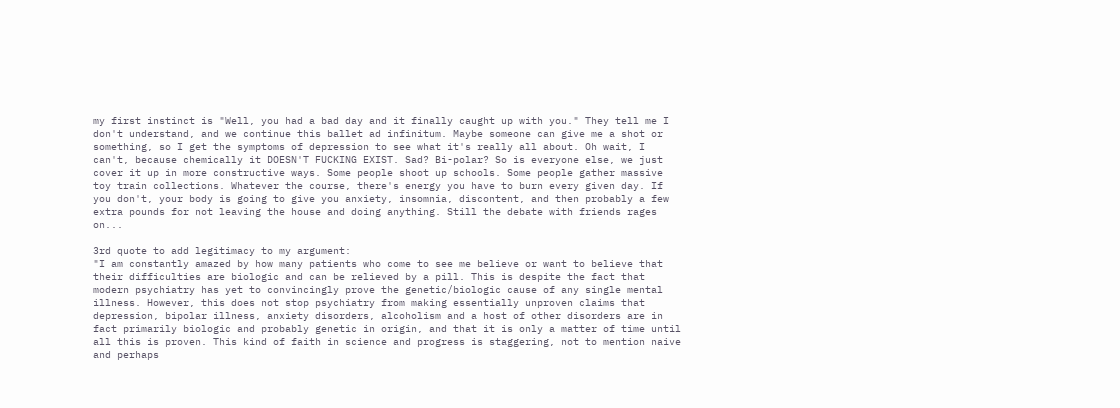my first instinct is "Well, you had a bad day and it finally caught up with you." They tell me I don't understand, and we continue this ballet ad infinitum. Maybe someone can give me a shot or something, so I get the symptoms of depression to see what it's really all about. Oh wait, I can't, because chemically it DOESN'T FUCKING EXIST. Sad? Bi-polar? So is everyone else, we just cover it up in more constructive ways. Some people shoot up schools. Some people gather massive toy train collections. Whatever the course, there's energy you have to burn every given day. If you don't, your body is going to give you anxiety, insomnia, discontent, and then probably a few extra pounds for not leaving the house and doing anything. Still the debate with friends rages on...

3rd quote to add legitimacy to my argument:
"I am constantly amazed by how many patients who come to see me believe or want to believe that their difficulties are biologic and can be relieved by a pill. This is despite the fact that modern psychiatry has yet to convincingly prove the genetic/biologic cause of any single mental illness. However, this does not stop psychiatry from making essentially unproven claims that depression, bipolar illness, anxiety disorders, alcoholism and a host of other disorders are in fact primarily biologic and probably genetic in origin, and that it is only a matter of time until all this is proven. This kind of faith in science and progress is staggering, not to mention naive and perhaps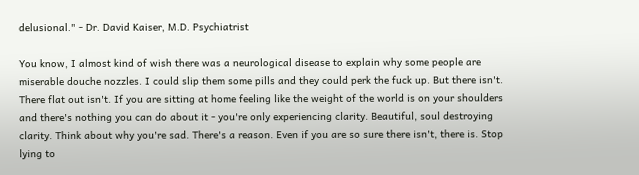delusional." - Dr. David Kaiser, M.D. Psychiatrist

You know, I almost kind of wish there was a neurological disease to explain why some people are miserable douche nozzles. I could slip them some pills and they could perk the fuck up. But there isn't. There flat out isn't. If you are sitting at home feeling like the weight of the world is on your shoulders and there's nothing you can do about it - you're only experiencing clarity. Beautiful, soul destroying clarity. Think about why you're sad. There's a reason. Even if you are so sure there isn't, there is. Stop lying to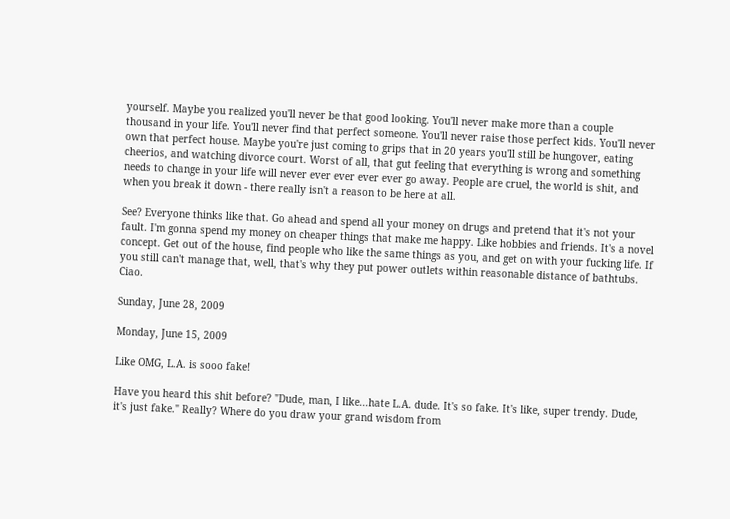yourself. Maybe you realized you'll never be that good looking. You'll never make more than a couple thousand in your life. You'll never find that perfect someone. You'll never raise those perfect kids. You'll never own that perfect house. Maybe you're just coming to grips that in 20 years you'll still be hungover, eating cheerios, and watching divorce court. Worst of all, that gut feeling that everything is wrong and something needs to change in your life will never ever ever ever ever go away. People are cruel, the world is shit, and when you break it down - there really isn't a reason to be here at all.

See? Everyone thinks like that. Go ahead and spend all your money on drugs and pretend that it's not your fault. I'm gonna spend my money on cheaper things that make me happy. Like hobbies and friends. It's a novel concept. Get out of the house, find people who like the same things as you, and get on with your fucking life. If you still can't manage that, well, that's why they put power outlets within reasonable distance of bathtubs. Ciao.

Sunday, June 28, 2009

Monday, June 15, 2009

Like OMG, L.A. is sooo fake!

Have you heard this shit before? "Dude, man, I like...hate L.A. dude. It's so fake. It's like, super trendy. Dude, it's just fake." Really? Where do you draw your grand wisdom from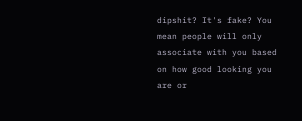dipshit? It's fake? You mean people will only associate with you based on how good looking you are or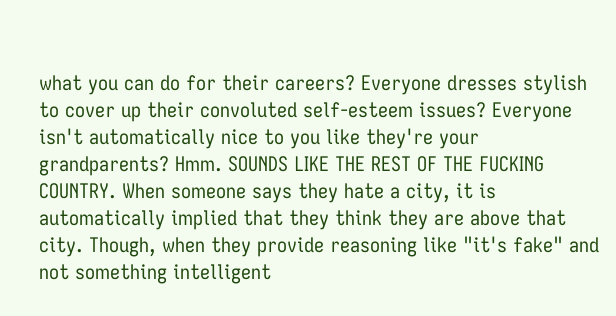what you can do for their careers? Everyone dresses stylish to cover up their convoluted self-esteem issues? Everyone isn't automatically nice to you like they're your grandparents? Hmm. SOUNDS LIKE THE REST OF THE FUCKING COUNTRY. When someone says they hate a city, it is automatically implied that they think they are above that city. Though, when they provide reasoning like "it's fake" and not something intelligent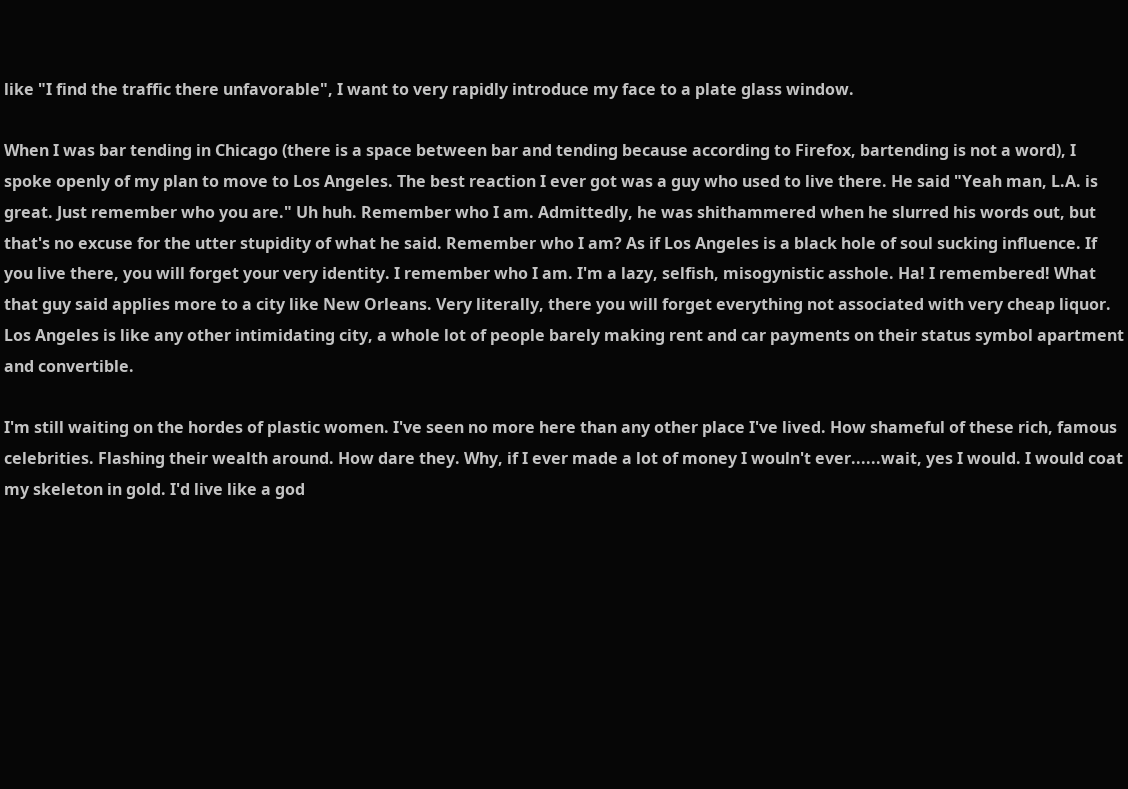like "I find the traffic there unfavorable", I want to very rapidly introduce my face to a plate glass window.

When I was bar tending in Chicago (there is a space between bar and tending because according to Firefox, bartending is not a word), I spoke openly of my plan to move to Los Angeles. The best reaction I ever got was a guy who used to live there. He said "Yeah man, L.A. is great. Just remember who you are." Uh huh. Remember who I am. Admittedly, he was shithammered when he slurred his words out, but that's no excuse for the utter stupidity of what he said. Remember who I am? As if Los Angeles is a black hole of soul sucking influence. If you live there, you will forget your very identity. I remember who I am. I'm a lazy, selfish, misogynistic asshole. Ha! I remembered! What that guy said applies more to a city like New Orleans. Very literally, there you will forget everything not associated with very cheap liquor. Los Angeles is like any other intimidating city, a whole lot of people barely making rent and car payments on their status symbol apartment and convertible.

I'm still waiting on the hordes of plastic women. I've seen no more here than any other place I've lived. How shameful of these rich, famous celebrities. Flashing their wealth around. How dare they. Why, if I ever made a lot of money I wouln't ever......wait, yes I would. I would coat my skeleton in gold. I'd live like a god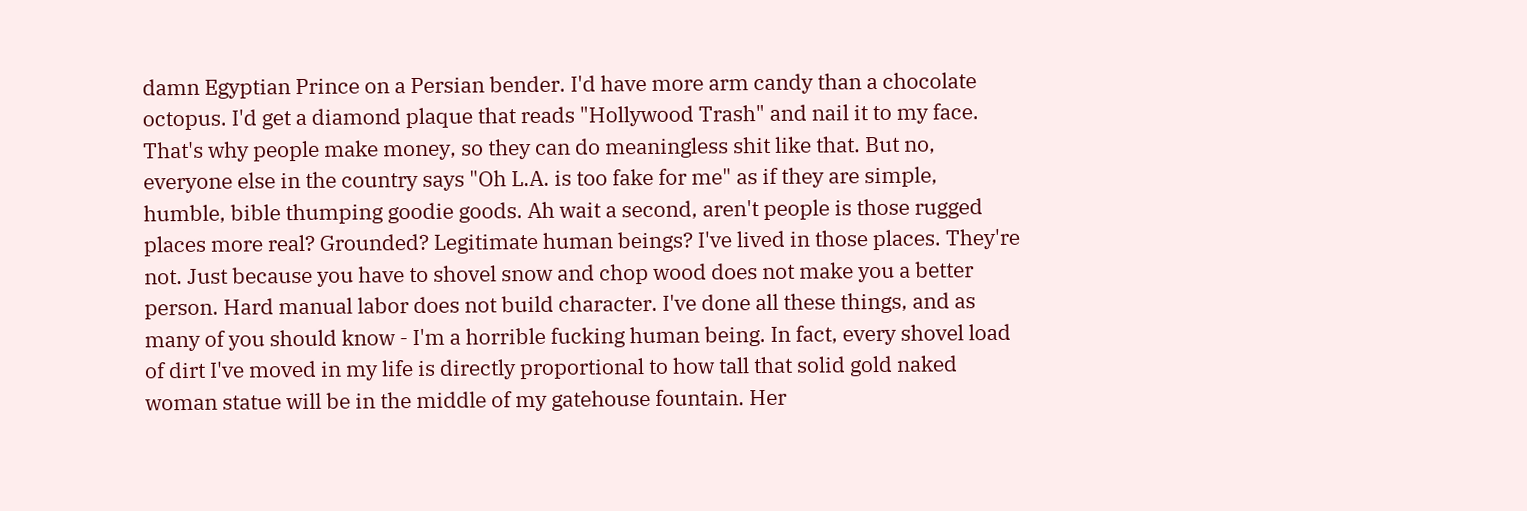damn Egyptian Prince on a Persian bender. I'd have more arm candy than a chocolate octopus. I'd get a diamond plaque that reads "Hollywood Trash" and nail it to my face. That's why people make money, so they can do meaningless shit like that. But no, everyone else in the country says "Oh L.A. is too fake for me" as if they are simple, humble, bible thumping goodie goods. Ah wait a second, aren't people is those rugged places more real? Grounded? Legitimate human beings? I've lived in those places. They're not. Just because you have to shovel snow and chop wood does not make you a better person. Hard manual labor does not build character. I've done all these things, and as many of you should know - I'm a horrible fucking human being. In fact, every shovel load of dirt I've moved in my life is directly proportional to how tall that solid gold naked woman statue will be in the middle of my gatehouse fountain. Her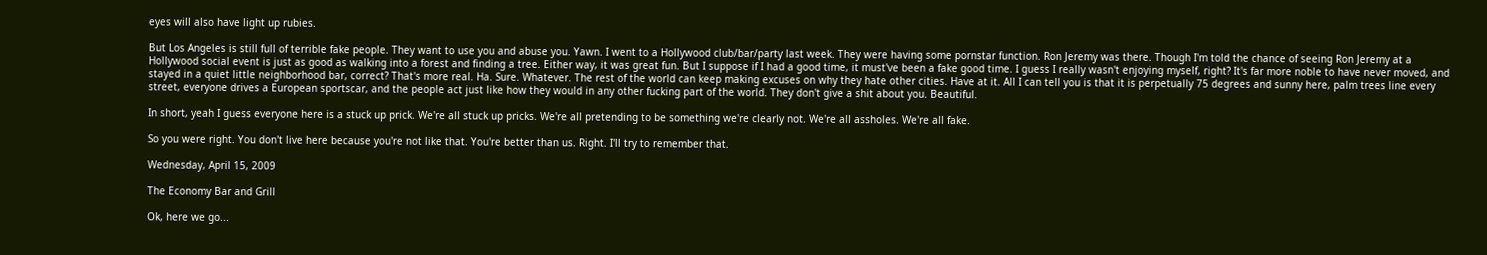eyes will also have light up rubies.

But Los Angeles is still full of terrible fake people. They want to use you and abuse you. Yawn. I went to a Hollywood club/bar/party last week. They were having some pornstar function. Ron Jeremy was there. Though I'm told the chance of seeing Ron Jeremy at a Hollywood social event is just as good as walking into a forest and finding a tree. Either way, it was great fun. But I suppose if I had a good time, it must've been a fake good time. I guess I really wasn't enjoying myself, right? It's far more noble to have never moved, and stayed in a quiet little neighborhood bar, correct? That's more real. Ha. Sure. Whatever. The rest of the world can keep making excuses on why they hate other cities. Have at it. All I can tell you is that it is perpetually 75 degrees and sunny here, palm trees line every street, everyone drives a European sportscar, and the people act just like how they would in any other fucking part of the world. They don't give a shit about you. Beautiful.

In short, yeah I guess everyone here is a stuck up prick. We're all stuck up pricks. We're all pretending to be something we're clearly not. We're all assholes. We're all fake.

So you were right. You don't live here because you're not like that. You're better than us. Right. I'll try to remember that.

Wednesday, April 15, 2009

The Economy Bar and Grill

Ok, here we go...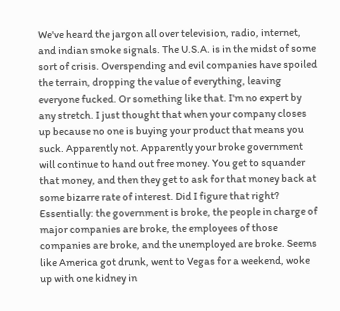We've heard the jargon all over television, radio, internet, and indian smoke signals. The U.S.A. is in the midst of some sort of crisis. Overspending and evil companies have spoiled the terrain, dropping the value of everything, leaving everyone fucked. Or something like that. I'm no expert by any stretch. I just thought that when your company closes up because no one is buying your product that means you suck. Apparently not. Apparently your broke government will continue to hand out free money. You get to squander that money, and then they get to ask for that money back at some bizarre rate of interest. Did I figure that right? Essentially: the government is broke, the people in charge of major companies are broke, the employees of those companies are broke, and the unemployed are broke. Seems like America got drunk, went to Vegas for a weekend, woke up with one kidney in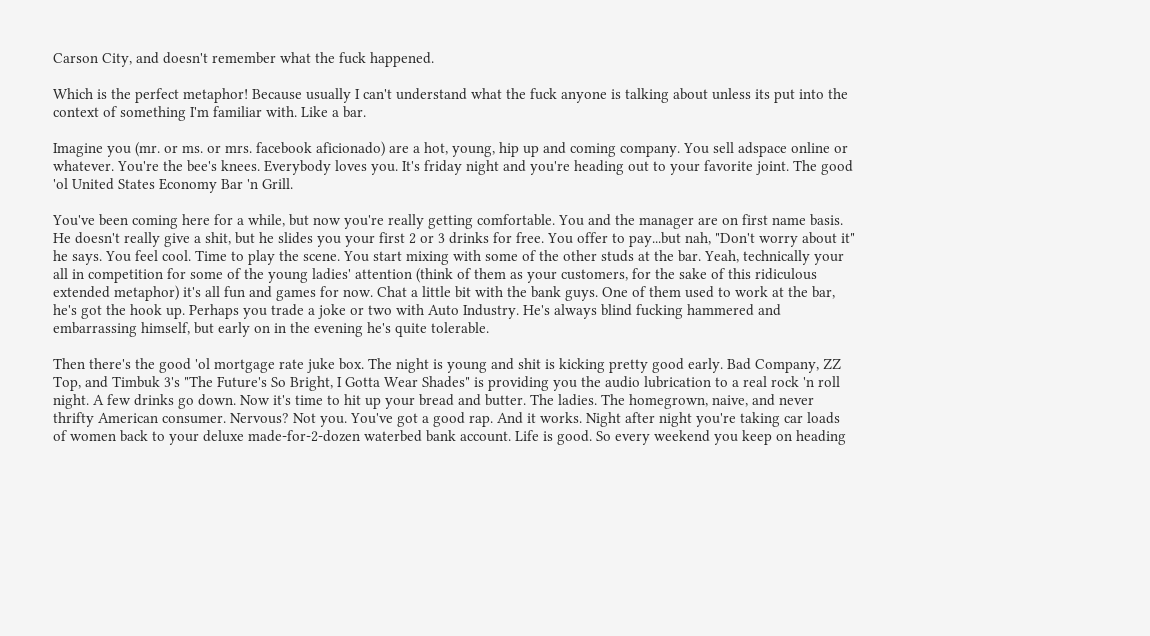Carson City, and doesn't remember what the fuck happened.

Which is the perfect metaphor! Because usually I can't understand what the fuck anyone is talking about unless its put into the context of something I'm familiar with. Like a bar.

Imagine you (mr. or ms. or mrs. facebook aficionado) are a hot, young, hip up and coming company. You sell adspace online or whatever. You're the bee's knees. Everybody loves you. It's friday night and you're heading out to your favorite joint. The good 'ol United States Economy Bar 'n Grill.

You've been coming here for a while, but now you're really getting comfortable. You and the manager are on first name basis. He doesn't really give a shit, but he slides you your first 2 or 3 drinks for free. You offer to pay...but nah, "Don't worry about it" he says. You feel cool. Time to play the scene. You start mixing with some of the other studs at the bar. Yeah, technically your all in competition for some of the young ladies' attention (think of them as your customers, for the sake of this ridiculous extended metaphor) it's all fun and games for now. Chat a little bit with the bank guys. One of them used to work at the bar, he's got the hook up. Perhaps you trade a joke or two with Auto Industry. He's always blind fucking hammered and embarrassing himself, but early on in the evening he's quite tolerable.

Then there's the good 'ol mortgage rate juke box. The night is young and shit is kicking pretty good early. Bad Company, ZZ Top, and Timbuk 3's "The Future's So Bright, I Gotta Wear Shades" is providing you the audio lubrication to a real rock 'n roll night. A few drinks go down. Now it's time to hit up your bread and butter. The ladies. The homegrown, naive, and never thrifty American consumer. Nervous? Not you. You've got a good rap. And it works. Night after night you're taking car loads of women back to your deluxe made-for-2-dozen waterbed bank account. Life is good. So every weekend you keep on heading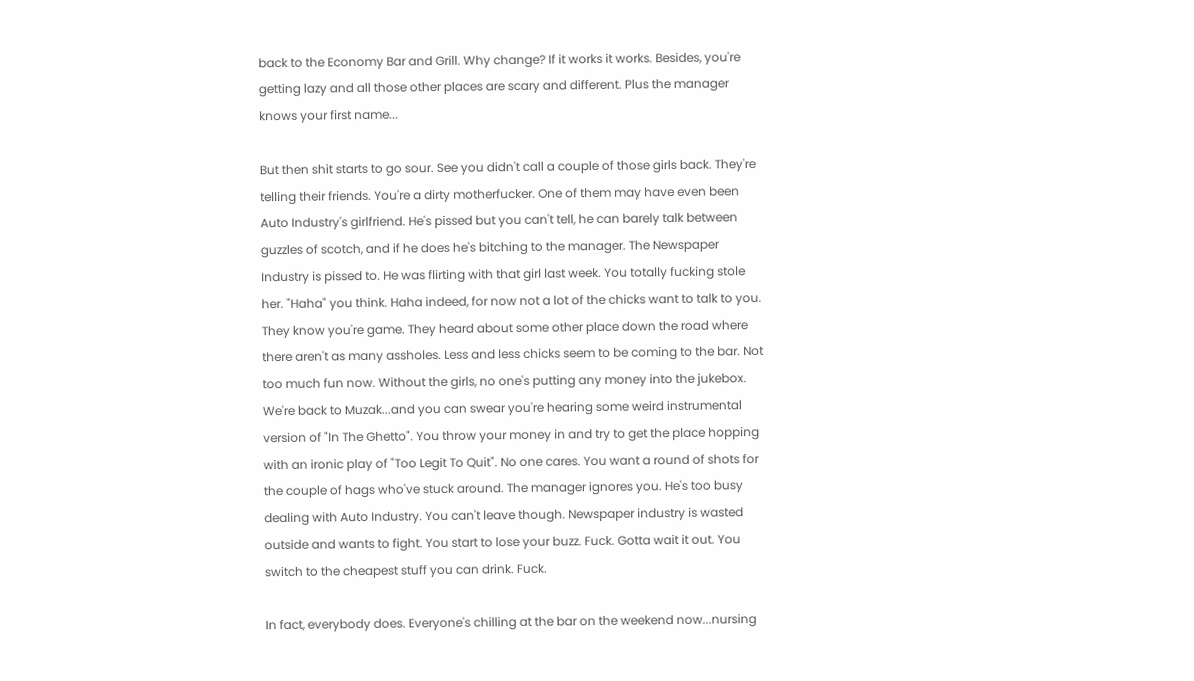back to the Economy Bar and Grill. Why change? If it works it works. Besides, you're getting lazy and all those other places are scary and different. Plus the manager knows your first name...

But then shit starts to go sour. See you didn't call a couple of those girls back. They're telling their friends. You're a dirty motherfucker. One of them may have even been Auto Industry's girlfriend. He's pissed but you can't tell, he can barely talk between guzzles of scotch, and if he does he's bitching to the manager. The Newspaper Industry is pissed to. He was flirting with that girl last week. You totally fucking stole her. "Haha" you think. Haha indeed, for now not a lot of the chicks want to talk to you. They know you're game. They heard about some other place down the road where there aren't as many assholes. Less and less chicks seem to be coming to the bar. Not too much fun now. Without the girls, no one's putting any money into the jukebox. We're back to Muzak...and you can swear you're hearing some weird instrumental version of "In The Ghetto". You throw your money in and try to get the place hopping with an ironic play of "Too Legit To Quit". No one cares. You want a round of shots for the couple of hags who've stuck around. The manager ignores you. He's too busy dealing with Auto Industry. You can't leave though. Newspaper industry is wasted outside and wants to fight. You start to lose your buzz. Fuck. Gotta wait it out. You switch to the cheapest stuff you can drink. Fuck.

In fact, everybody does. Everyone's chilling at the bar on the weekend now...nursing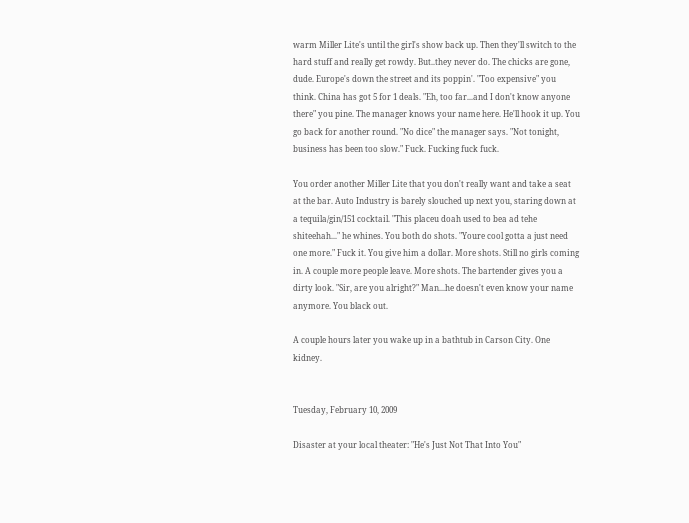warm Miller Lite's until the girl's show back up. Then they'll switch to the hard stuff and really get rowdy. But..they never do. The chicks are gone, dude. Europe's down the street and its poppin'. "Too expensive" you think. China has got 5 for 1 deals. "Eh, too far...and I don't know anyone there" you pine. The manager knows your name here. He'll hook it up. You go back for another round. "No dice" the manager says. "Not tonight, business has been too slow." Fuck. Fucking fuck fuck.

You order another Miller Lite that you don't really want and take a seat at the bar. Auto Industry is barely slouched up next you, staring down at a tequila/gin/151 cocktail. "This placeu doah used to bea ad tehe shiteehah..." he whines. You both do shots. "Youre cool gotta a just need one more." Fuck it. You give him a dollar. More shots. Still no girls coming in. A couple more people leave. More shots. The bartender gives you a dirty look. "Sir, are you alright?" Man...he doesn't even know your name anymore. You black out.

A couple hours later you wake up in a bathtub in Carson City. One kidney.


Tuesday, February 10, 2009

Disaster at your local theater: "He's Just Not That Into You"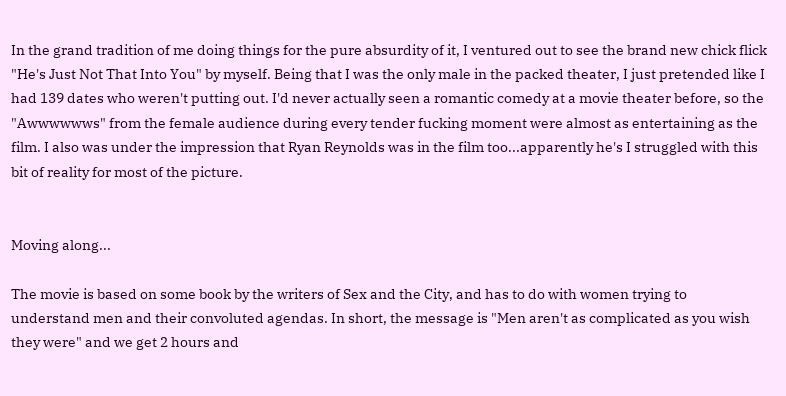In the grand tradition of me doing things for the pure absurdity of it, I ventured out to see the brand new chick flick "He's Just Not That Into You" by myself. Being that I was the only male in the packed theater, I just pretended like I had 139 dates who weren't putting out. I'd never actually seen a romantic comedy at a movie theater before, so the "Awwwwwws" from the female audience during every tender fucking moment were almost as entertaining as the film. I also was under the impression that Ryan Reynolds was in the film too...apparently he's I struggled with this bit of reality for most of the picture.


Moving along...

The movie is based on some book by the writers of Sex and the City, and has to do with women trying to understand men and their convoluted agendas. In short, the message is "Men aren't as complicated as you wish they were" and we get 2 hours and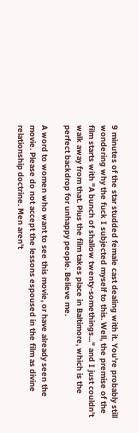9 minutes of the star studded female cast dealing with it. You're probably still wondering why the fuck I subjected myself to this. Well, the premise of the film starts with "A bunch of shallow twenty-somethings..." and I just couldn't walk away from that. Plus the film takes place in Baltimore, which is the perfect backdrop for unhappy people. Believe me.

A word to women who want to see this movie, or have already seen the movie. Please do not accept the lessons espoused in the film as divine relationship doctrine. Men aren't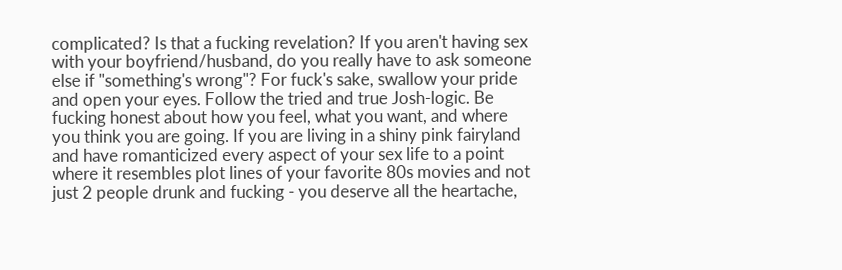complicated? Is that a fucking revelation? If you aren't having sex with your boyfriend/husband, do you really have to ask someone else if "something's wrong"? For fuck's sake, swallow your pride and open your eyes. Follow the tried and true Josh-logic. Be fucking honest about how you feel, what you want, and where you think you are going. If you are living in a shiny pink fairyland and have romanticized every aspect of your sex life to a point where it resembles plot lines of your favorite 80s movies and not just 2 people drunk and fucking - you deserve all the heartache,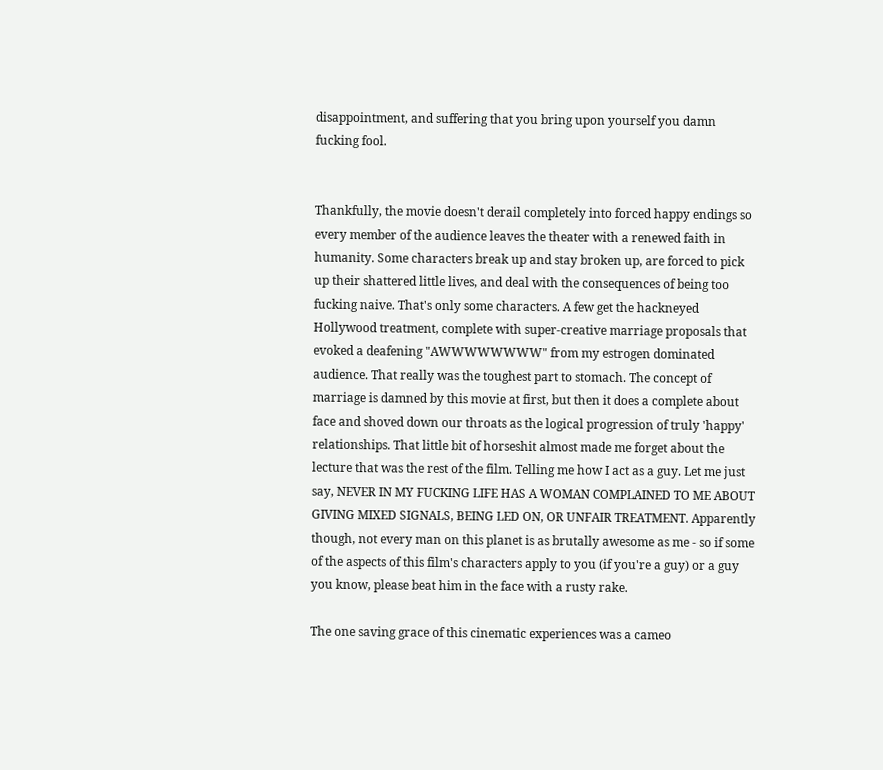disappointment, and suffering that you bring upon yourself you damn fucking fool.


Thankfully, the movie doesn't derail completely into forced happy endings so every member of the audience leaves the theater with a renewed faith in humanity. Some characters break up and stay broken up, are forced to pick up their shattered little lives, and deal with the consequences of being too fucking naive. That's only some characters. A few get the hackneyed Hollywood treatment, complete with super-creative marriage proposals that evoked a deafening "AWWWWWWWW" from my estrogen dominated audience. That really was the toughest part to stomach. The concept of marriage is damned by this movie at first, but then it does a complete about face and shoved down our throats as the logical progression of truly 'happy' relationships. That little bit of horseshit almost made me forget about the lecture that was the rest of the film. Telling me how I act as a guy. Let me just say, NEVER IN MY FUCKING LIFE HAS A WOMAN COMPLAINED TO ME ABOUT GIVING MIXED SIGNALS, BEING LED ON, OR UNFAIR TREATMENT. Apparently though, not every man on this planet is as brutally awesome as me - so if some of the aspects of this film's characters apply to you (if you're a guy) or a guy you know, please beat him in the face with a rusty rake.

The one saving grace of this cinematic experiences was a cameo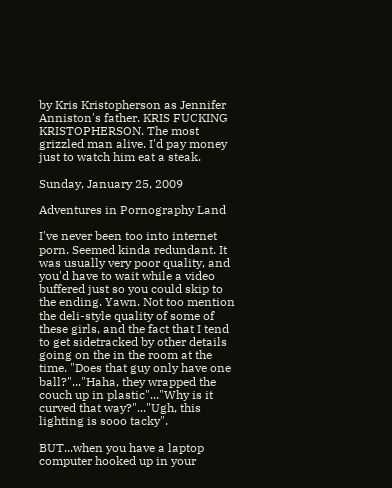by Kris Kristopherson as Jennifer Anniston's father. KRIS FUCKING KRISTOPHERSON. The most grizzled man alive. I'd pay money just to watch him eat a steak.

Sunday, January 25, 2009

Adventures in Pornography Land

I've never been too into internet porn. Seemed kinda redundant. It was usually very poor quality, and you'd have to wait while a video buffered just so you could skip to the ending. Yawn. Not too mention the deli-style quality of some of these girls, and the fact that I tend to get sidetracked by other details going on the in the room at the time. "Does that guy only have one ball?"..."Haha, they wrapped the couch up in plastic"..."Why is it curved that way?"..."Ugh, this lighting is sooo tacky".

BUT...when you have a laptop computer hooked up in your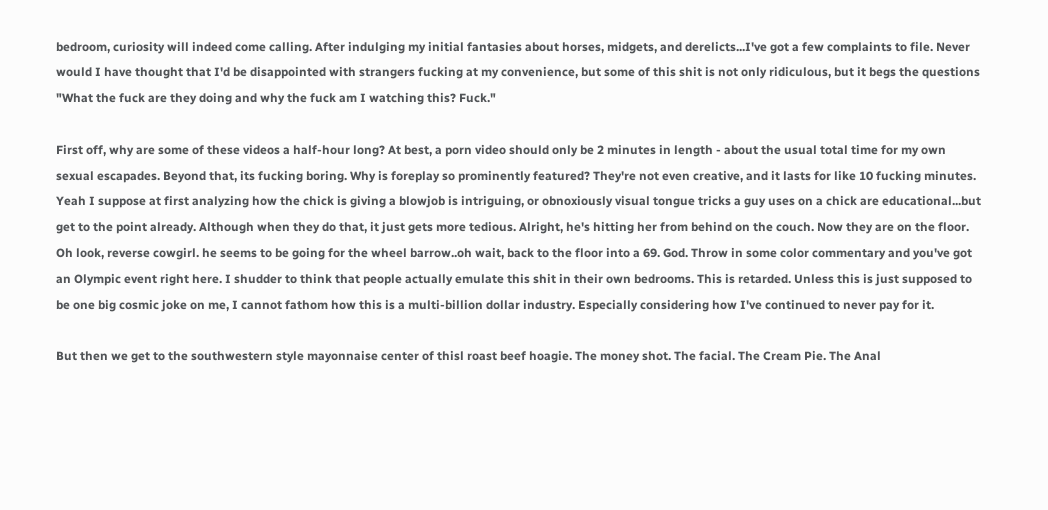bedroom, curiosity will indeed come calling. After indulging my initial fantasies about horses, midgets, and derelicts...I've got a few complaints to file. Never would I have thought that I'd be disappointed with strangers fucking at my convenience, but some of this shit is not only ridiculous, but it begs the questions "What the fuck are they doing and why the fuck am I watching this? Fuck."

First off, why are some of these videos a half-hour long? At best, a porn video should only be 2 minutes in length - about the usual total time for my own sexual escapades. Beyond that, its fucking boring. Why is foreplay so prominently featured? They're not even creative, and it lasts for like 10 fucking minutes. Yeah I suppose at first analyzing how the chick is giving a blowjob is intriguing, or obnoxiously visual tongue tricks a guy uses on a chick are educational...but get to the point already. Although when they do that, it just gets more tedious. Alright, he's hitting her from behind on the couch. Now they are on the floor. Oh look, reverse cowgirl. he seems to be going for the wheel barrow..oh wait, back to the floor into a 69. God. Throw in some color commentary and you've got an Olympic event right here. I shudder to think that people actually emulate this shit in their own bedrooms. This is retarded. Unless this is just supposed to be one big cosmic joke on me, I cannot fathom how this is a multi-billion dollar industry. Especially considering how I've continued to never pay for it.

But then we get to the southwestern style mayonnaise center of thisl roast beef hoagie. The money shot. The facial. The Cream Pie. The Anal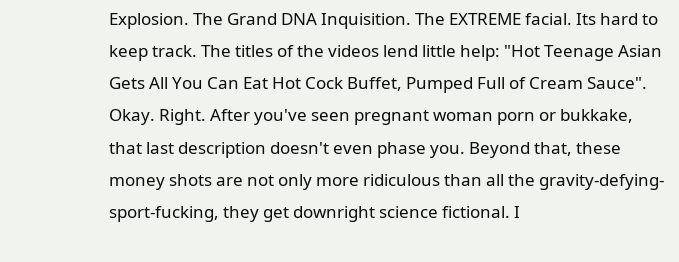Explosion. The Grand DNA Inquisition. The EXTREME facial. Its hard to keep track. The titles of the videos lend little help: "Hot Teenage Asian Gets All You Can Eat Hot Cock Buffet, Pumped Full of Cream Sauce". Okay. Right. After you've seen pregnant woman porn or bukkake, that last description doesn't even phase you. Beyond that, these money shots are not only more ridiculous than all the gravity-defying-sport-fucking, they get downright science fictional. I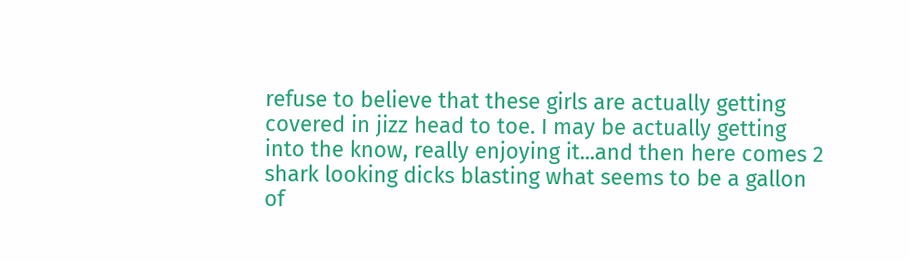refuse to believe that these girls are actually getting covered in jizz head to toe. I may be actually getting into the know, really enjoying it...and then here comes 2 shark looking dicks blasting what seems to be a gallon of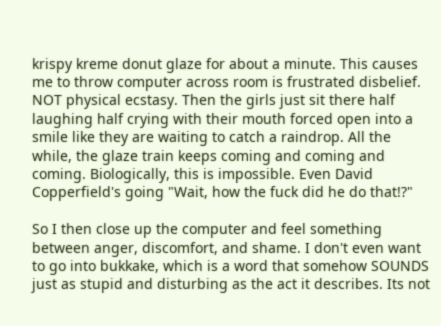krispy kreme donut glaze for about a minute. This causes me to throw computer across room is frustrated disbelief. NOT physical ecstasy. Then the girls just sit there half laughing half crying with their mouth forced open into a smile like they are waiting to catch a raindrop. All the while, the glaze train keeps coming and coming and coming. Biologically, this is impossible. Even David Copperfield's going "Wait, how the fuck did he do that!?"

So I then close up the computer and feel something between anger, discomfort, and shame. I don't even want to go into bukkake, which is a word that somehow SOUNDS just as stupid and disturbing as the act it describes. Its not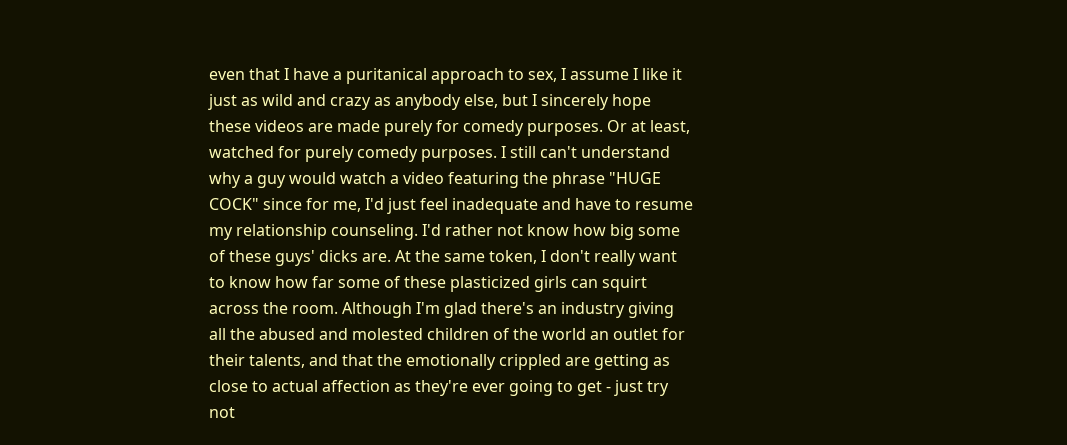even that I have a puritanical approach to sex, I assume I like it just as wild and crazy as anybody else, but I sincerely hope these videos are made purely for comedy purposes. Or at least, watched for purely comedy purposes. I still can't understand why a guy would watch a video featuring the phrase "HUGE COCK" since for me, I'd just feel inadequate and have to resume my relationship counseling. I'd rather not know how big some of these guys' dicks are. At the same token, I don't really want to know how far some of these plasticized girls can squirt across the room. Although I'm glad there's an industry giving all the abused and molested children of the world an outlet for their talents, and that the emotionally crippled are getting as close to actual affection as they're ever going to get - just try not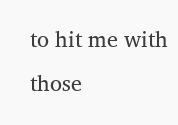to hit me with those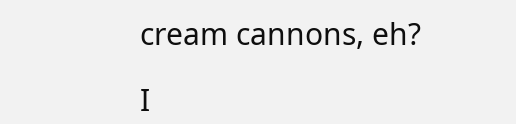cream cannons, eh?

I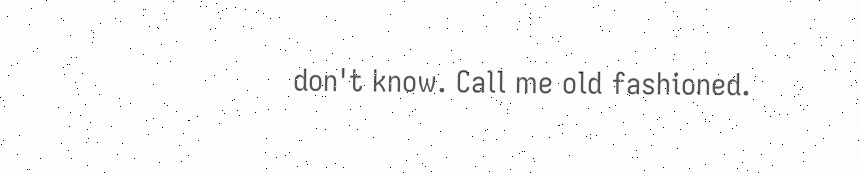don't know. Call me old fashioned.